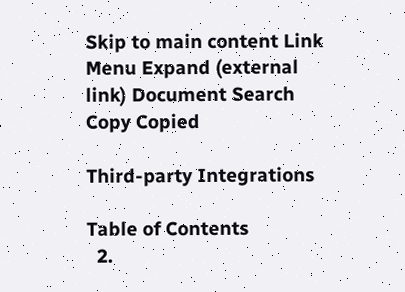Skip to main content Link Menu Expand (external link) Document Search Copy Copied

Third-party Integrations

Table of Contents
  2.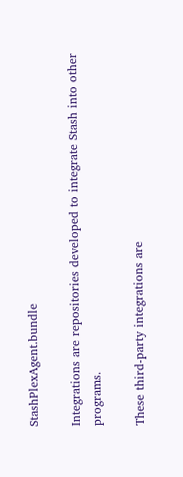StashPlexAgent.bundle

Integrations are repositories developed to integrate Stash into other programs.

These third-party integrations are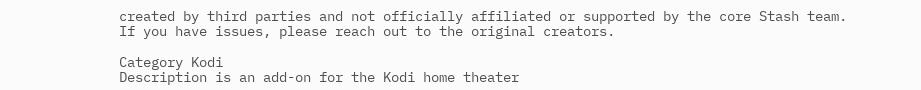created by third parties and not officially affiliated or supported by the core Stash team. If you have issues, please reach out to the original creators.

Category Kodi
Description is an add-on for the Kodi home theater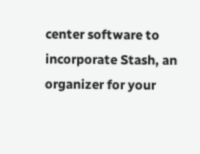center software to incorporate Stash, an organizer for your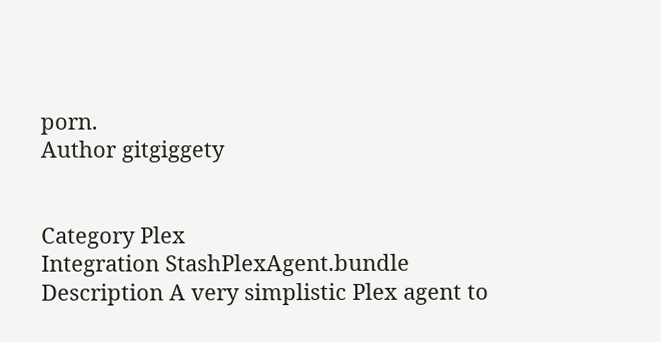porn.
Author gitgiggety


Category Plex
Integration StashPlexAgent.bundle
Description A very simplistic Plex agent to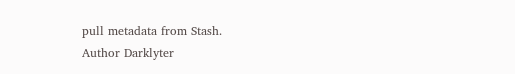pull metadata from Stash.
Author Darklyter